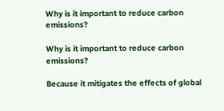Why is it important to reduce carbon emissions?

Why is it important to reduce carbon emissions?

Because it mitigates the effects of global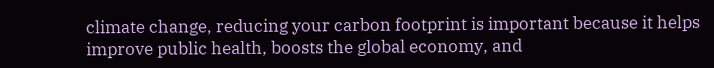climate change, reducing your carbon footprint is important because it helps improve public health, boosts the global economy, and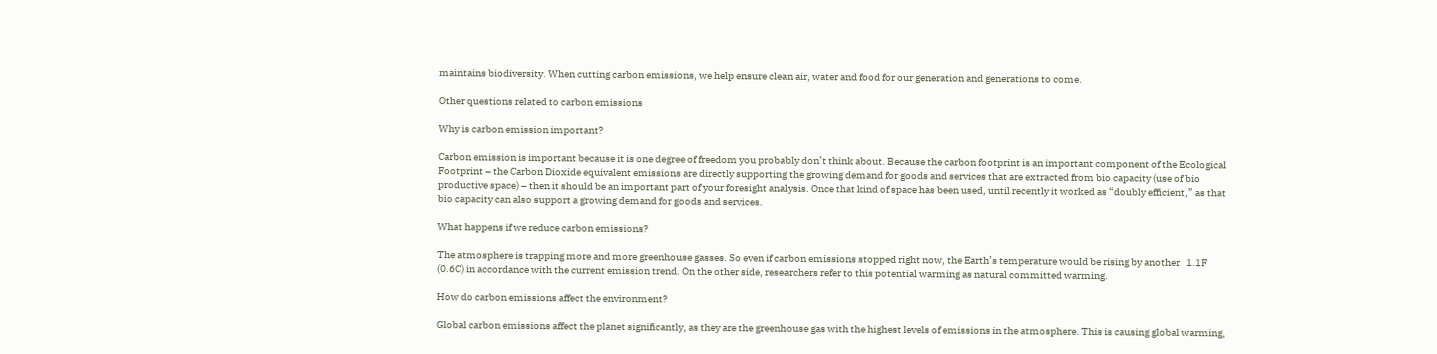maintains biodiversity. When cutting carbon emissions, we help ensure clean air, water and food for our generation and generations to come.

Other questions related to carbon emissions

Why is carbon emission important?

Carbon emission is important because it is one degree of freedom you probably don’t think about. Because the carbon footprint is an important component of the Ecological Footprint – the Carbon Dioxide equivalent emissions are directly supporting the growing demand for goods and services that are extracted from bio capacity (use of bio productive space) – then it should be an important part of your foresight analysis. Once that kind of space has been used, until recently it worked as “doubly efficient,” as that bio capacity can also support a growing demand for goods and services.

What happens if we reduce carbon emissions?

The atmosphere is trapping more and more greenhouse gasses. So even if carbon emissions stopped right now, the Earth’s temperature would be rising by another   1.1F (0.6C) in accordance with the current emission trend. On the other side, researchers refer to this potential warming as natural committed warming.

How do carbon emissions affect the environment?

Global carbon emissions affect the planet significantly, as they are the greenhouse gas with the highest levels of emissions in the atmosphere. This is causing global warming,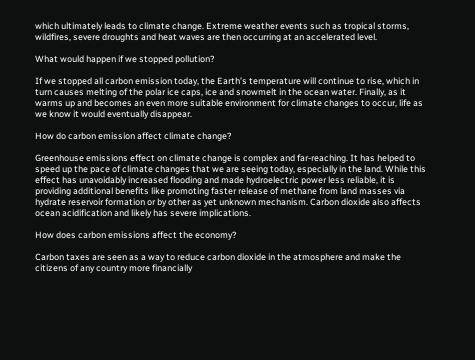which ultimately leads to climate change. Extreme weather events such as tropical storms, wildfires, severe droughts and heat waves are then occurring at an accelerated level.

What would happen if we stopped pollution?

If we stopped all carbon emission today, the Earth’s temperature will continue to rise, which in turn causes melting of the polar ice caps, ice and snowmelt in the ocean water. Finally, as it warms up and becomes an even more suitable environment for climate changes to occur, life as we know it would eventually disappear.

How do carbon emission affect climate change?

Greenhouse emissions effect on climate change is complex and far-reaching. It has helped to speed up the pace of climate changes that we are seeing today, especially in the land. While this effect has unavoidably increased flooding and made hydroelectric power less reliable, it is providing additional benefits like promoting faster release of methane from land masses via hydrate reservoir formation or by other as yet unknown mechanism. Carbon dioxide also affects ocean acidification and likely has severe implications.

How does carbon emissions affect the economy?

Carbon taxes are seen as a way to reduce carbon dioxide in the atmosphere and make the citizens of any country more financially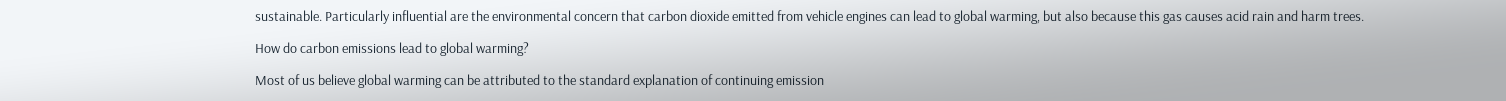sustainable. Particularly influential are the environmental concern that carbon dioxide emitted from vehicle engines can lead to global warming, but also because this gas causes acid rain and harm trees.

How do carbon emissions lead to global warming?

Most of us believe global warming can be attributed to the standard explanation of continuing emission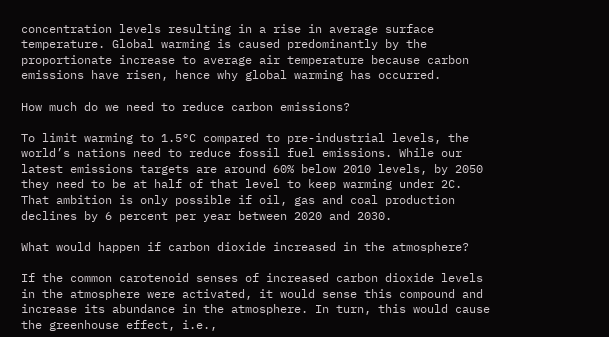concentration levels resulting in a rise in average surface temperature. Global warming is caused predominantly by the proportionate increase to average air temperature because carbon emissions have risen, hence why global warming has occurred.

How much do we need to reduce carbon emissions?

To limit warming to 1.5°C compared to pre-industrial levels, the world’s nations need to reduce fossil fuel emissions. While our latest emissions targets are around 60% below 2010 levels, by 2050 they need to be at half of that level to keep warming under 2C. That ambition is only possible if oil, gas and coal production declines by 6 percent per year between 2020 and 2030.

What would happen if carbon dioxide increased in the atmosphere?

If the common carotenoid senses of increased carbon dioxide levels in the atmosphere were activated, it would sense this compound and increase its abundance in the atmosphere. In turn, this would cause the greenhouse effect, i.e.,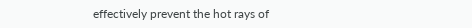effectively prevent the hot rays of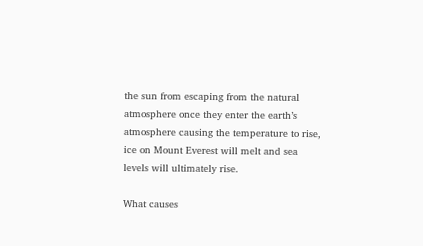the sun from escaping from the natural atmosphere once they enter the earth’s atmosphere causing the temperature to rise, ice on Mount Everest will melt and sea levels will ultimately rise.

What causes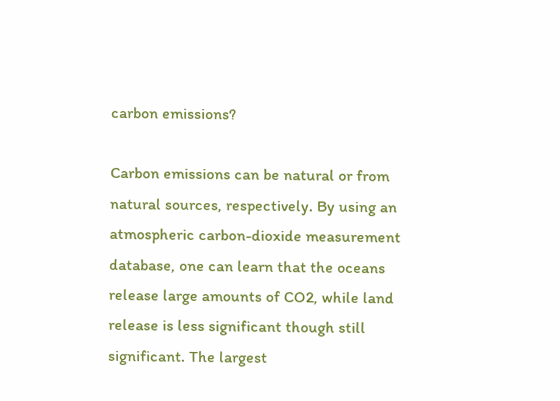carbon emissions?

Carbon emissions can be natural or from natural sources, respectively. By using an atmospheric carbon-dioxide measurement database, one can learn that the oceans release large amounts of CO2, while land release is less significant though still significant. The largest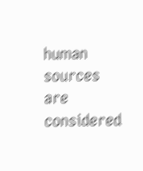human sources are considered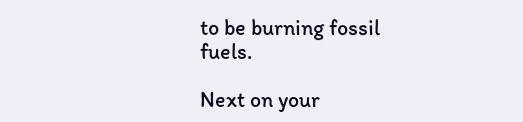to be burning fossil fuels.

Next on your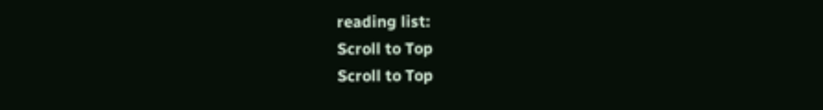reading list:
Scroll to Top
Scroll to Top